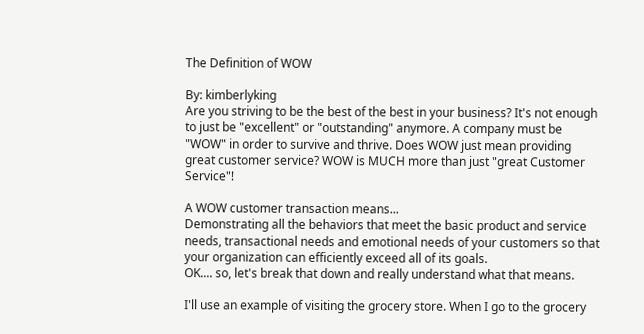The Definition of WOW

By: kimberlyking
Are you striving to be the best of the best in your business? It's not enough to just be "excellent" or "outstanding" anymore. A company must be "WOW" in order to survive and thrive. Does WOW just mean providing great customer service? WOW is MUCH more than just "great Customer Service"!

A WOW customer transaction means...
Demonstrating all the behaviors that meet the basic product and service needs, transactional needs and emotional needs of your customers so that your organization can efficiently exceed all of its goals.
OK.... so, let's break that down and really understand what that means.

I'll use an example of visiting the grocery store. When I go to the grocery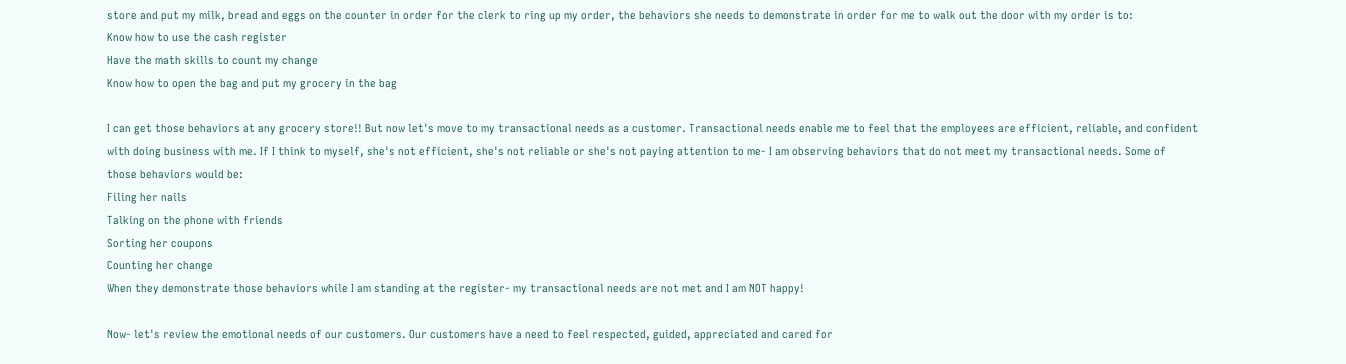store and put my milk, bread and eggs on the counter in order for the clerk to ring up my order, the behaviors she needs to demonstrate in order for me to walk out the door with my order is to:
Know how to use the cash register
Have the math skills to count my change
Know how to open the bag and put my grocery in the bag

I can get those behaviors at any grocery store!! But now let's move to my transactional needs as a customer. Transactional needs enable me to feel that the employees are efficient, reliable, and confident with doing business with me. If I think to myself, she's not efficient, she's not reliable or she's not paying attention to me- I am observing behaviors that do not meet my transactional needs. Some of those behaviors would be:
Filing her nails
Talking on the phone with friends
Sorting her coupons
Counting her change
When they demonstrate those behaviors while I am standing at the register- my transactional needs are not met and I am NOT happy!

Now- let's review the emotional needs of our customers. Our customers have a need to feel respected, guided, appreciated and cared for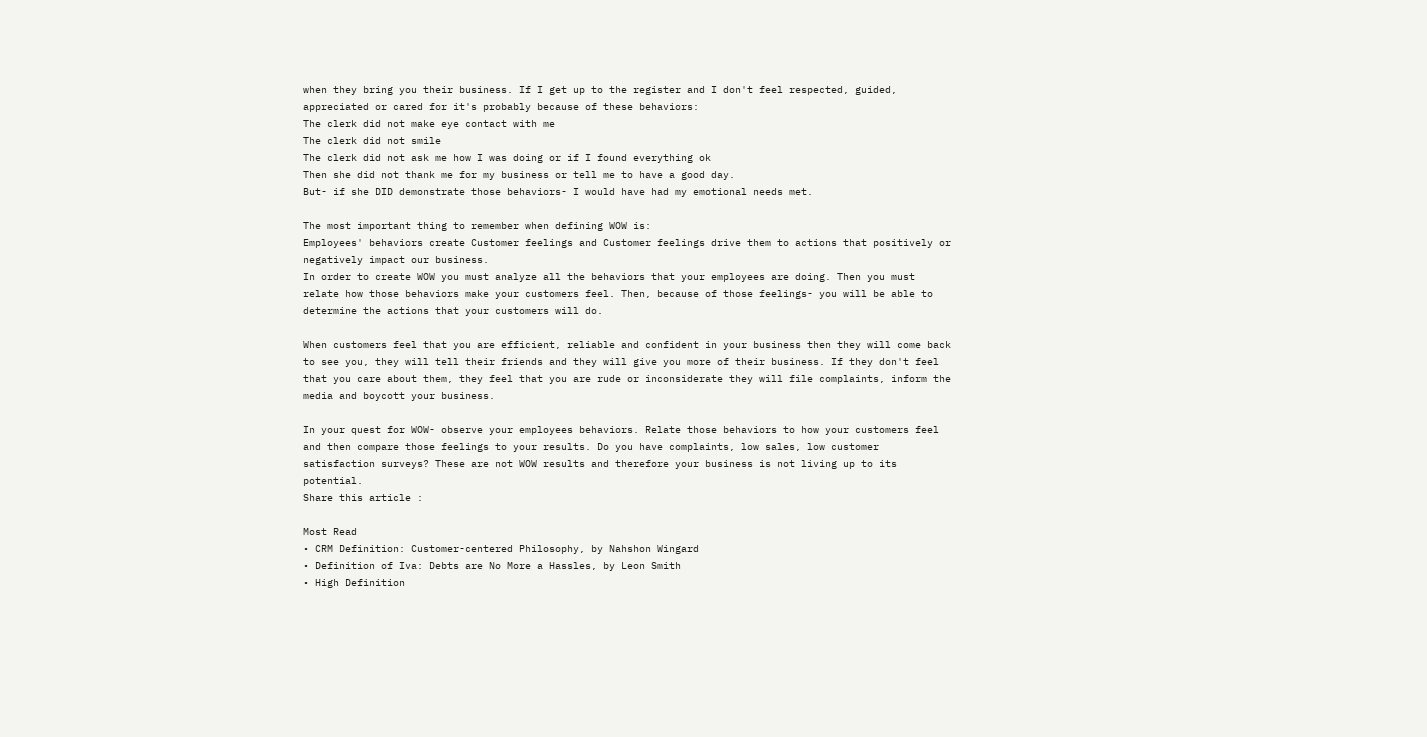when they bring you their business. If I get up to the register and I don't feel respected, guided, appreciated or cared for it's probably because of these behaviors:
The clerk did not make eye contact with me
The clerk did not smile
The clerk did not ask me how I was doing or if I found everything ok
Then she did not thank me for my business or tell me to have a good day.
But- if she DID demonstrate those behaviors- I would have had my emotional needs met.

The most important thing to remember when defining WOW is:
Employees' behaviors create Customer feelings and Customer feelings drive them to actions that positively or negatively impact our business.
In order to create WOW you must analyze all the behaviors that your employees are doing. Then you must relate how those behaviors make your customers feel. Then, because of those feelings- you will be able to determine the actions that your customers will do.

When customers feel that you are efficient, reliable and confident in your business then they will come back to see you, they will tell their friends and they will give you more of their business. If they don't feel that you care about them, they feel that you are rude or inconsiderate they will file complaints, inform the media and boycott your business.

In your quest for WOW- observe your employees behaviors. Relate those behaviors to how your customers feel and then compare those feelings to your results. Do you have complaints, low sales, low customer satisfaction surveys? These are not WOW results and therefore your business is not living up to its potential.
Share this article :

Most Read
• CRM Definition: Customer-centered Philosophy, by Nahshon Wingard
• Definition of Iva: Debts are No More a Hassles, by Leon Smith
• High Definition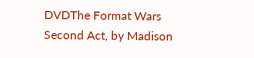DVDThe Format Wars Second Act, by Madison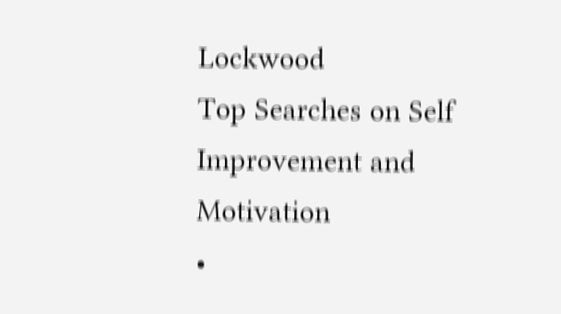Lockwood
Top Searches on Self Improvement and Motivation
•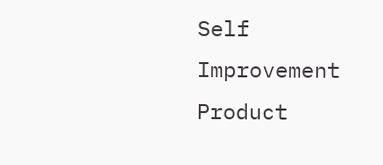Self Improvement Product